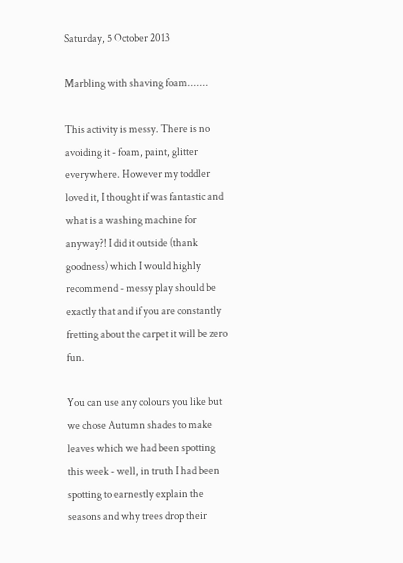Saturday, 5 October 2013

Marbling with shaving foam.......

This activity is messy. There is no avoiding it - foam, paint, glitter everywhere. However my toddler loved it, I thought if was fantastic and what is a washing machine for anyway?! I did it outside (thank goodness) which I would highly recommend - messy play should be exactly that and if you are constantly fretting about the carpet it will be zero fun.

You can use any colours you like but we chose Autumn shades to make leaves which we had been spotting this week - well, in truth I had been spotting to earnestly explain the seasons and why trees drop their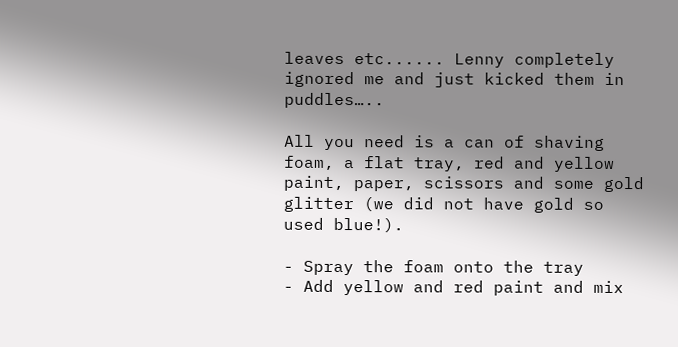leaves etc...... Lenny completely ignored me and just kicked them in puddles…..

All you need is a can of shaving foam, a flat tray, red and yellow paint, paper, scissors and some gold glitter (we did not have gold so used blue!).

- Spray the foam onto the tray
- Add yellow and red paint and mix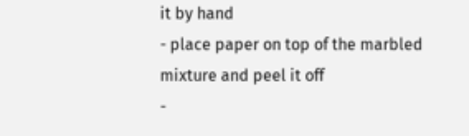it by hand
- place paper on top of the marbled mixture and peel it off
-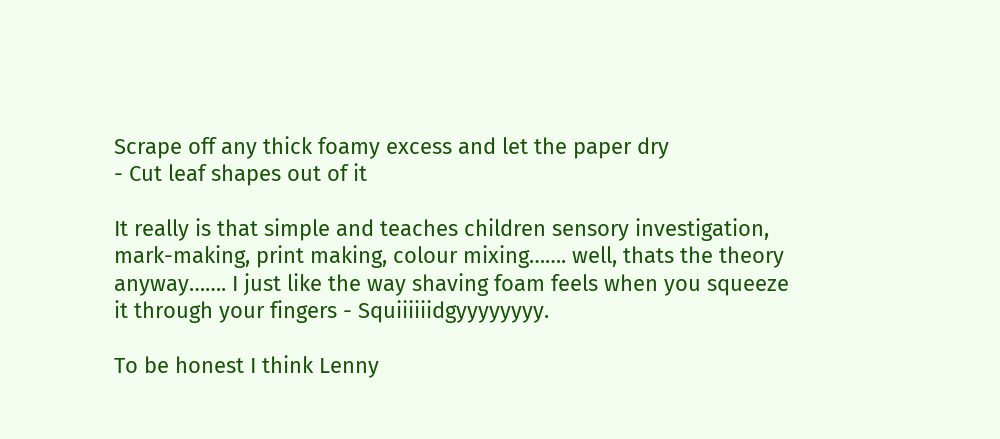Scrape off any thick foamy excess and let the paper dry
- Cut leaf shapes out of it

It really is that simple and teaches children sensory investigation, mark-making, print making, colour mixing……. well, thats the theory anyway……. I just like the way shaving foam feels when you squeeze it through your fingers - Squiiiiiidgyyyyyyyy.

To be honest I think Lenny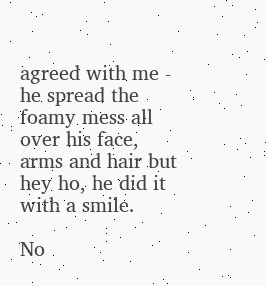agreed with me - he spread the foamy mess all over his face, arms and hair but hey ho, he did it with a smile.

No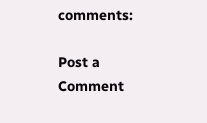comments:

Post a Comment